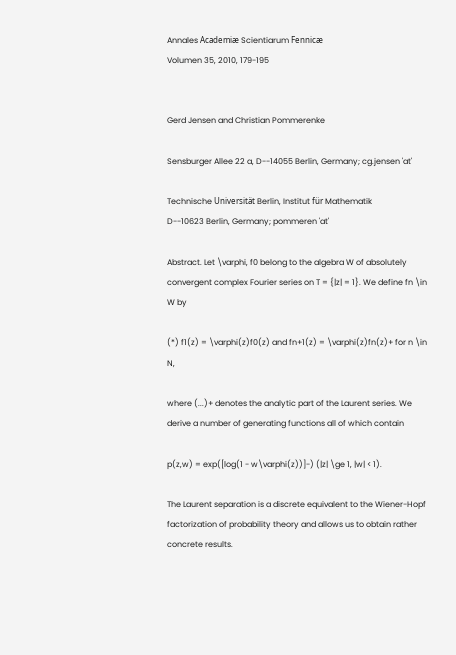Annales Academiæ Scientiarum Fennicæ
Volumen 35, 2010, 179-195


Gerd Jensen and Christian Pommerenke

Sensburger Allee 22 a, D--14055 Berlin, Germany; cg.jensen 'at'

Technische Universität Berlin, Institut für Mathematik
D--10623 Berlin, Germany; pommeren 'at'

Abstract. Let \varphi, f0 belong to the algebra W of absolutely convergent complex Fourier series on T = {|z| = 1}. We define fn \in W by

(*) f1(z) = \varphi(z)f0(z) and fn+1(z) = \varphi(z)fn(z)+ for n \in N,

where (...)+ denotes the analytic part of the Laurent series. We derive a number of generating functions all of which contain

p(z,w) = exp([log(1 - w\varphi(z))]-) (|z| \ge 1, |w| < 1).

The Laurent separation is a discrete equivalent to the Wiener-Hopf factorization of probability theory and allows us to obtain rather concrete results.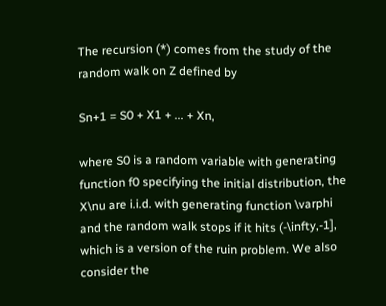The recursion (*) comes from the study of the random walk on Z defined by

Sn+1 = S0 + X1 + ... + Xn,

where S0 is a random variable with generating function f0 specifying the initial distribution, the X\nu are i.i.d. with generating function \varphi and the random walk stops if it hits (-\infty,-1], which is a version of the ruin problem. We also consider the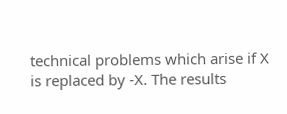technical problems which arise if X is replaced by -X. The results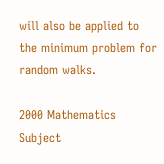will also be applied to the minimum problem for random walks.

2000 Mathematics Subject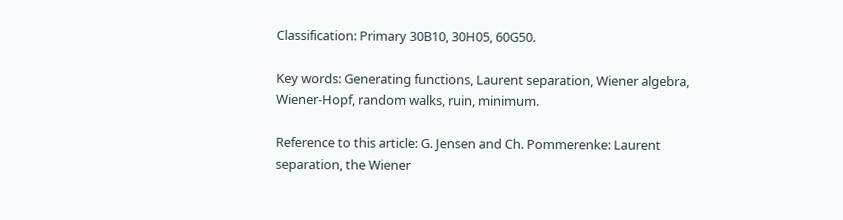Classification: Primary 30B10, 30H05, 60G50.

Key words: Generating functions, Laurent separation, Wiener algebra, Wiener-Hopf, random walks, ruin, minimum.

Reference to this article: G. Jensen and Ch. Pommerenke: Laurent separation, the Wiener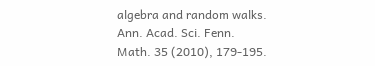algebra and random walks. Ann. Acad. Sci. Fenn. Math. 35 (2010), 179-195.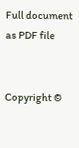Full document as PDF file


Copyright ©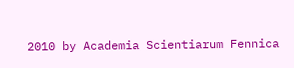2010 by Academia Scientiarum Fennica